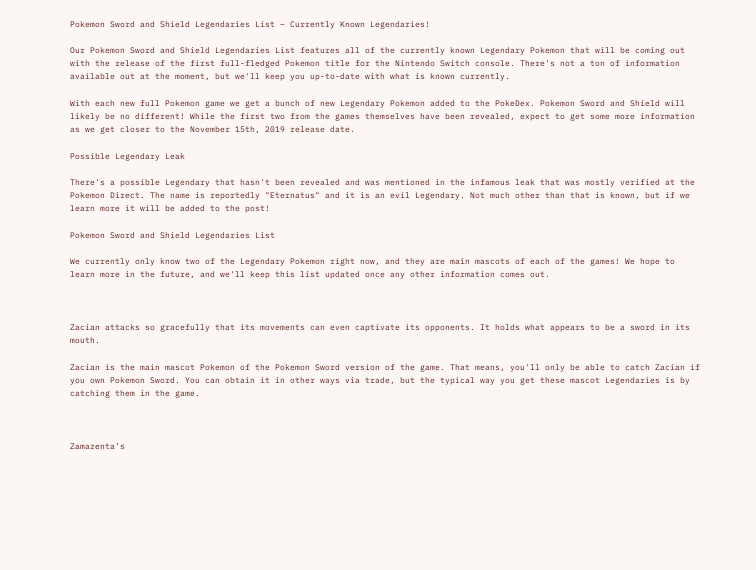Pokemon Sword and Shield Legendaries List – Currently Known Legendaries!

Our Pokemon Sword and Shield Legendaries List features all of the currently known Legendary Pokemon that will be coming out with the release of the first full-fledged Pokemon title for the Nintendo Switch console. There's not a ton of information available out at the moment, but we'll keep you up-to-date with what is known currently.

With each new full Pokemon game we get a bunch of new Legendary Pokemon added to the PokeDex. Pokemon Sword and Shield will likely be no different! While the first two from the games themselves have been revealed, expect to get some more information as we get closer to the November 15th, 2019 release date.

Possible Legendary Leak

There's a possible Legendary that hasn't been revealed and was mentioned in the infamous leak that was mostly verified at the Pokemon Direct. The name is reportedly "Eternatus" and it is an evil Legendary. Not much other than that is known, but if we learn more it will be added to the post!

Pokemon Sword and Shield Legendaries List

We currently only know two of the Legendary Pokemon right now, and they are main mascots of each of the games! We hope to learn more in the future, and we'll keep this list updated once any other information comes out.



Zacian attacks so gracefully that its movements can even captivate its opponents. It holds what appears to be a sword in its mouth.

Zacian is the main mascot Pokemon of the Pokemon Sword version of the game. That means, you'll only be able to catch Zacian if you own Pokemon Sword. You can obtain it in other ways via trade, but the typical way you get these mascot Legendaries is by catching them in the game.



Zamazenta’s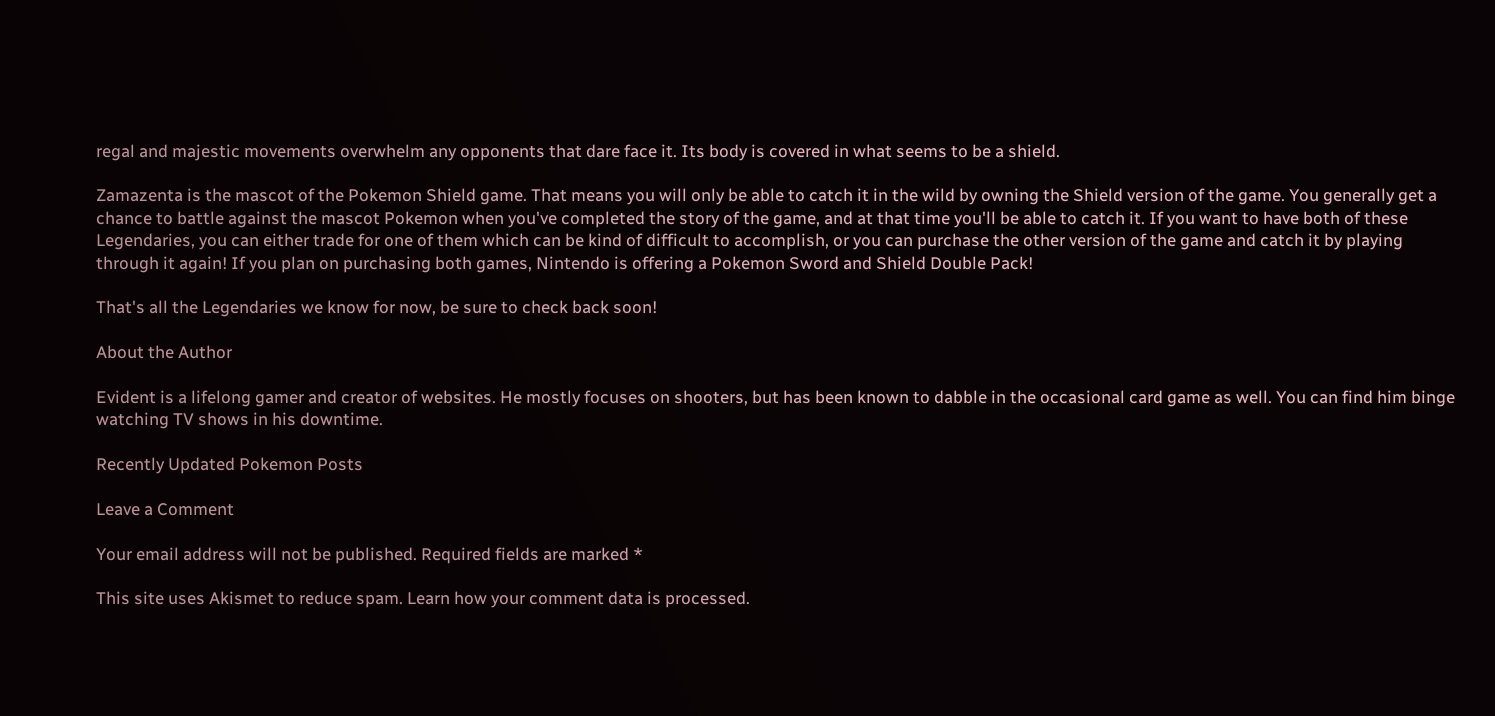regal and majestic movements overwhelm any opponents that dare face it. Its body is covered in what seems to be a shield.

Zamazenta is the mascot of the Pokemon Shield game. That means you will only be able to catch it in the wild by owning the Shield version of the game. You generally get a chance to battle against the mascot Pokemon when you've completed the story of the game, and at that time you'll be able to catch it. If you want to have both of these Legendaries, you can either trade for one of them which can be kind of difficult to accomplish, or you can purchase the other version of the game and catch it by playing through it again! If you plan on purchasing both games, Nintendo is offering a Pokemon Sword and Shield Double Pack!

That's all the Legendaries we know for now, be sure to check back soon!

About the Author

Evident is a lifelong gamer and creator of websites. He mostly focuses on shooters, but has been known to dabble in the occasional card game as well. You can find him binge watching TV shows in his downtime.

Recently Updated Pokemon Posts

Leave a Comment

Your email address will not be published. Required fields are marked *

This site uses Akismet to reduce spam. Learn how your comment data is processed.